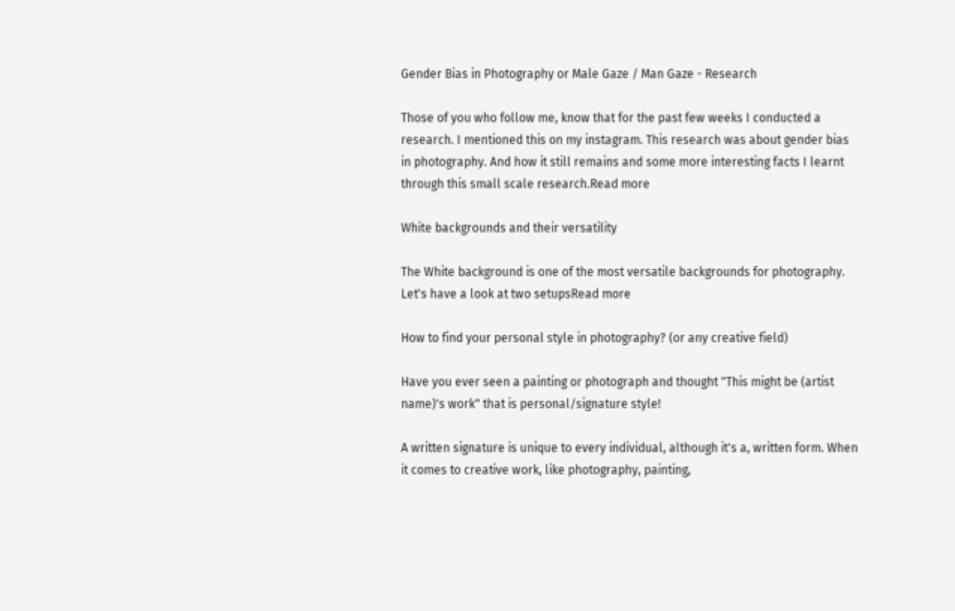Gender Bias in Photography or Male Gaze / Man Gaze - Research

Those of you who follow me, know that for the past few weeks I conducted a research. I mentioned this on my instagram. This research was about gender bias in photography. And how it still remains and some more interesting facts I learnt through this small scale research.Read more

White backgrounds and their versatility

The White background is one of the most versatile backgrounds for photography. Let's have a look at two setupsRead more

How to find your personal style in photography? (or any creative field)

Have you ever seen a painting or photograph and thought "This might be (artist name)'s work" that is personal/signature style!

A written signature is unique to every individual, although it's a, written form. When it comes to creative work, like photography, painting,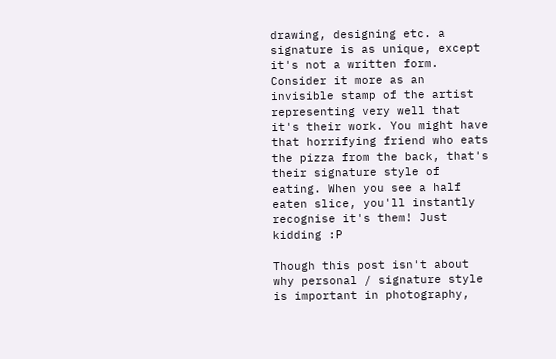drawing, designing etc. a signature is as unique, except it's not a written form. Consider it more as an invisible stamp of the artist representing very well that it's their work. You might have that horrifying friend who eats the pizza from the back, that's their signature style of eating. When you see a half eaten slice, you'll instantly recognise it's them! Just kidding :P

Though this post isn't about why personal / signature style is important in photography,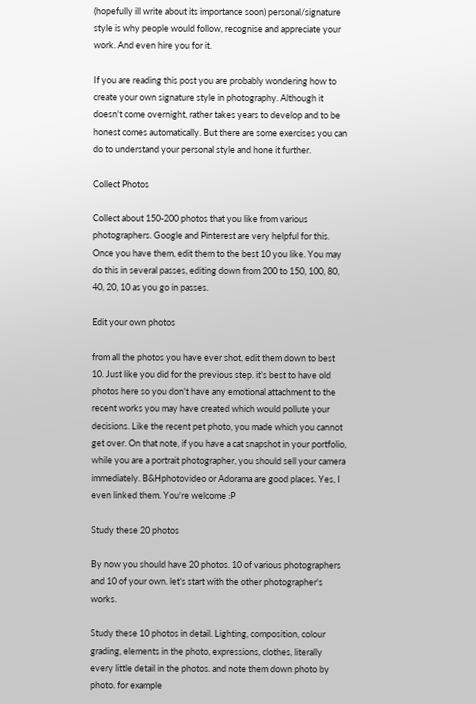(hopefully ill write about its importance soon) personal/signature style is why people would follow, recognise and appreciate your work. And even hire you for it.

If you are reading this post you are probably wondering how to create your own signature style in photography. Although it doesn't come overnight, rather takes years to develop and to be honest comes automatically. But there are some exercises you can do to understand your personal style and hone it further.

Collect Photos

Collect about 150-200 photos that you like from various photographers. Google and Pinterest are very helpful for this. Once you have them, edit them to the best 10 you like. You may do this in several passes, editing down from 200 to 150, 100, 80, 40, 20, 10 as you go in passes.

Edit your own photos

from all the photos you have ever shot, edit them down to best 10. Just like you did for the previous step. it's best to have old photos here so you don't have any emotional attachment to the recent works you may have created which would pollute your decisions. Like the recent pet photo, you made which you cannot get over. On that note, if you have a cat snapshot in your portfolio, while you are a portrait photographer, you should sell your camera immediately. B&Hphotovideo or Adorama are good places. Yes, I even linked them. You're welcome :P

Study these 20 photos

By now you should have 20 photos. 10 of various photographers and 10 of your own. let's start with the other photographer's works.

Study these 10 photos in detail. Lighting, composition, colour grading, elements in the photo, expressions, clothes, literally every little detail in the photos. and note them down photo by photo. for example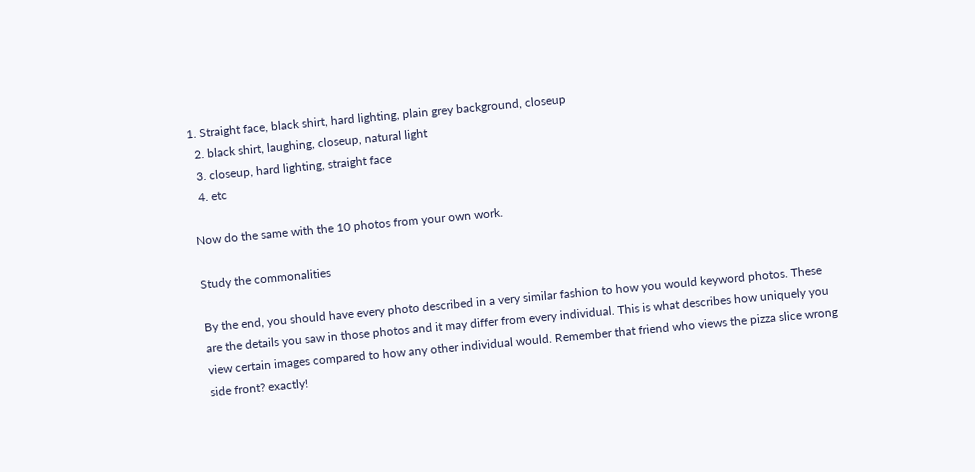1. Straight face, black shirt, hard lighting, plain grey background, closeup
  2. black shirt, laughing, closeup, natural light
  3. closeup, hard lighting, straight face
  4. etc

Now do the same with the 10 photos from your own work.

Study the commonalities

By the end, you should have every photo described in a very similar fashion to how you would keyword photos. These are the details you saw in those photos and it may differ from every individual. This is what describes how uniquely you view certain images compared to how any other individual would. Remember that friend who views the pizza slice wrong side front? exactly!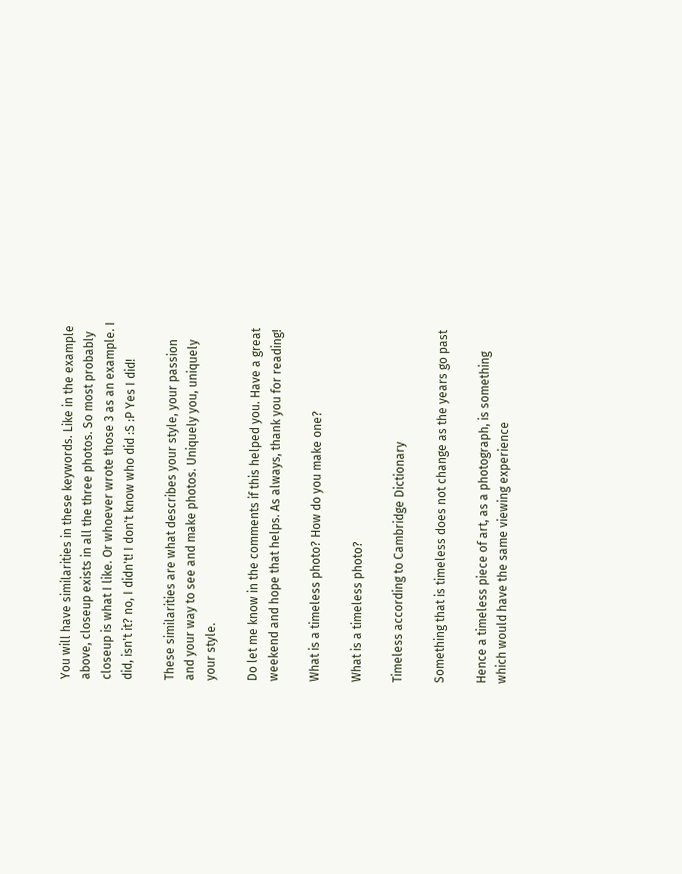You will have similarities in these keywords. Like in the example above, closeup exists in all the three photos. So most probably closeup is what I like. Or whoever wrote those 3 as an example. I did, isn't it? no, I didn't! I don't know who did :S :P Yes I did!

These similarities are what describes your style, your passion and your way to see and make photos. Uniquely you, uniquely your style.

Do let me know in the comments if this helped you. Have a great weekend and hope that helps. As always, thank you for reading!

What is a timeless photo? How do you make one?

What is a timeless photo?

Timeless according to Cambridge Dictionary

Something that is timeless does not change as the years go past

Hence a timeless piece of art, as a photograph, is something which would have the same viewing experience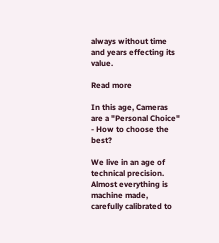always without time and years effecting its value.

Read more

In this age, Cameras are a "Personal Choice" - How to choose the best?

We live in an age of technical precision. Almost everything is machine made, carefully calibrated to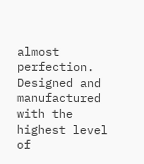almost perfection. Designed and manufactured with the highest level of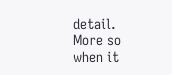detail. More so when it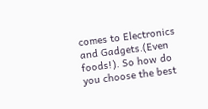comes to Electronics and Gadgets.(Even foods!). So how do you choose the best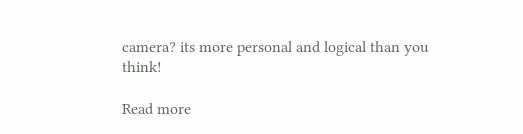camera? its more personal and logical than you think!

Read more